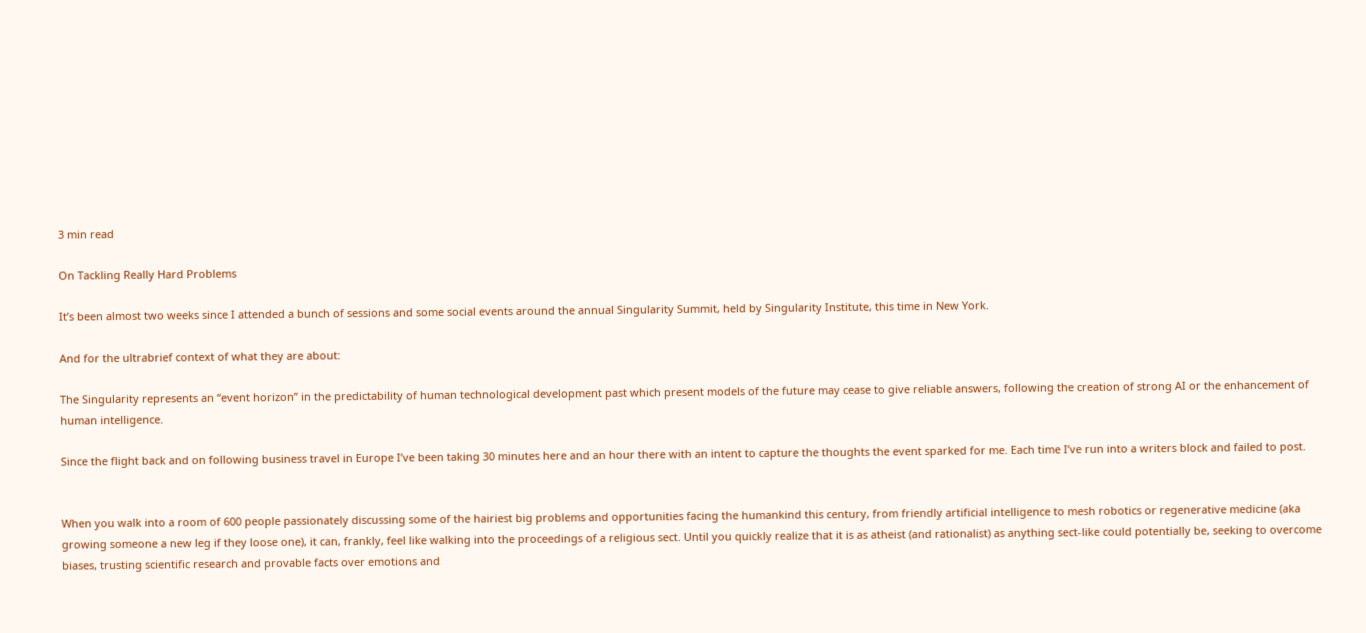3 min read

On Tackling Really Hard Problems

It’s been almost two weeks since I attended a bunch of sessions and some social events around the annual Singularity Summit, held by Singularity Institute, this time in New York.

And for the ultrabrief context of what they are about:

The Singularity represents an “event horizon” in the predictability of human technological development past which present models of the future may cease to give reliable answers, following the creation of strong AI or the enhancement of human intelligence.

Since the flight back and on following business travel in Europe I’ve been taking 30 minutes here and an hour there with an intent to capture the thoughts the event sparked for me. Each time I’ve run into a writers block and failed to post.


When you walk into a room of 600 people passionately discussing some of the hairiest big problems and opportunities facing the humankind this century, from friendly artificial intelligence to mesh robotics or regenerative medicine (aka growing someone a new leg if they loose one), it can, frankly, feel like walking into the proceedings of a religious sect. Until you quickly realize that it is as atheist (and rationalist) as anything sect-like could potentially be, seeking to overcome biases, trusting scientific research and provable facts over emotions and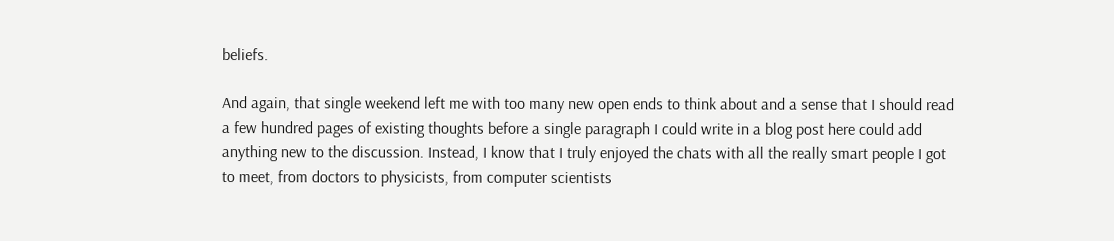beliefs.

And again, that single weekend left me with too many new open ends to think about and a sense that I should read a few hundred pages of existing thoughts before a single paragraph I could write in a blog post here could add anything new to the discussion. Instead, I know that I truly enjoyed the chats with all the really smart people I got to meet, from doctors to physicists, from computer scientists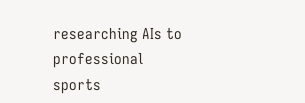researching AIs to professional sports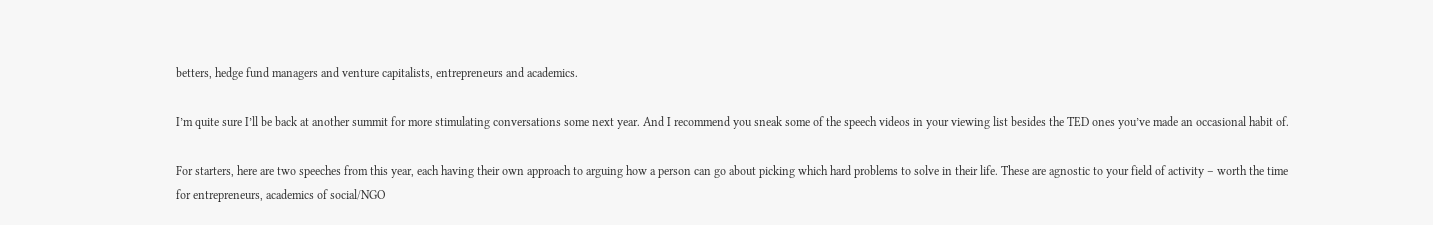betters, hedge fund managers and venture capitalists, entrepreneurs and academics.

I’m quite sure I’ll be back at another summit for more stimulating conversations some next year. And I recommend you sneak some of the speech videos in your viewing list besides the TED ones you’ve made an occasional habit of.

For starters, here are two speeches from this year, each having their own approach to arguing how a person can go about picking which hard problems to solve in their life. These are agnostic to your field of activity – worth the time for entrepreneurs, academics of social/NGO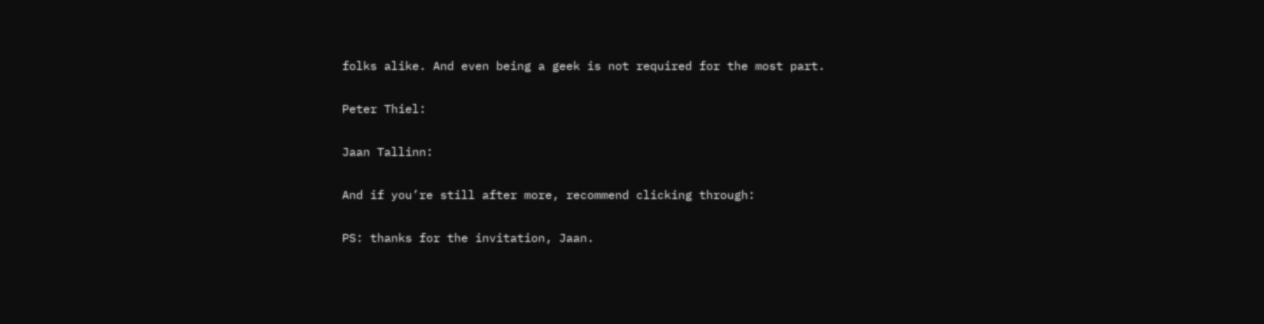folks alike. And even being a geek is not required for the most part.

Peter Thiel:

Jaan Tallinn:

And if you’re still after more, recommend clicking through:

PS: thanks for the invitation, Jaan.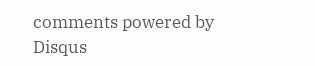comments powered by Disqus